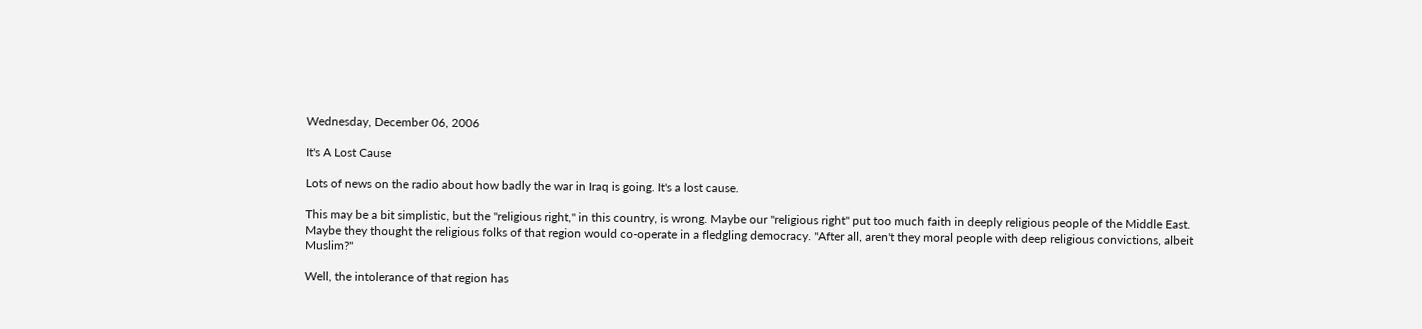Wednesday, December 06, 2006

It's A Lost Cause

Lots of news on the radio about how badly the war in Iraq is going. It's a lost cause.

This may be a bit simplistic, but the "religious right," in this country, is wrong. Maybe our "religious right" put too much faith in deeply religious people of the Middle East. Maybe they thought the religious folks of that region would co-operate in a fledgling democracy. "After all, aren't they moral people with deep religious convictions, albeit Muslim?"

Well, the intolerance of that region has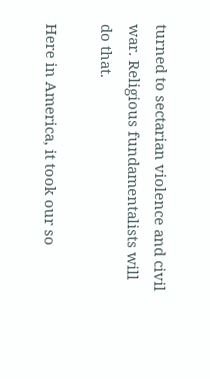turned to sectarian violence and civil war. Religious fundamentalists will do that.

Here in America, it took our so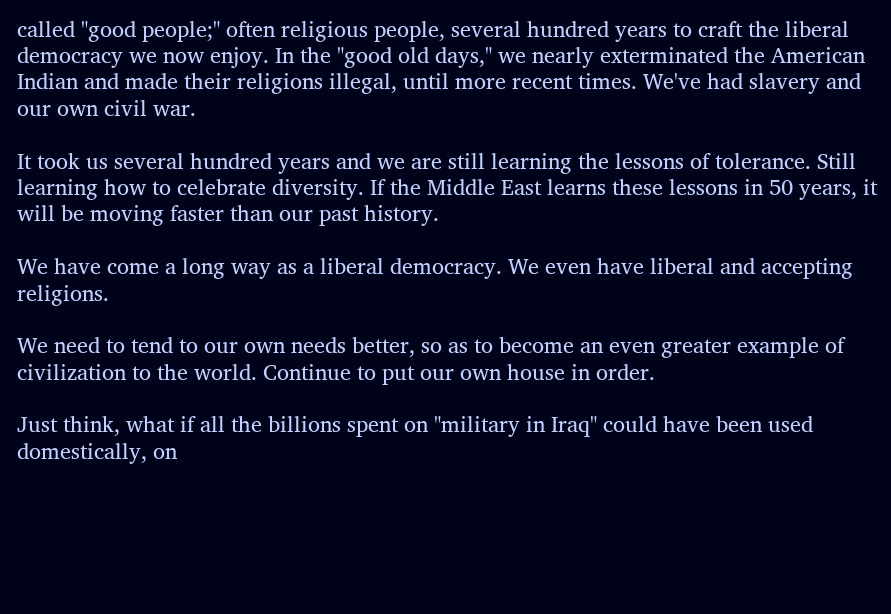called "good people;" often religious people, several hundred years to craft the liberal democracy we now enjoy. In the "good old days," we nearly exterminated the American Indian and made their religions illegal, until more recent times. We've had slavery and our own civil war.

It took us several hundred years and we are still learning the lessons of tolerance. Still learning how to celebrate diversity. If the Middle East learns these lessons in 50 years, it will be moving faster than our past history.

We have come a long way as a liberal democracy. We even have liberal and accepting religions.

We need to tend to our own needs better, so as to become an even greater example of civilization to the world. Continue to put our own house in order.

Just think, what if all the billions spent on "military in Iraq" could have been used domestically, on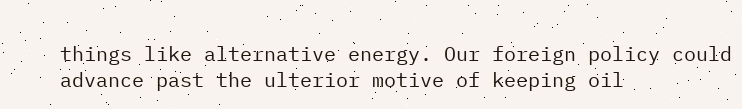things like alternative energy. Our foreign policy could advance past the ulterior motive of keeping oil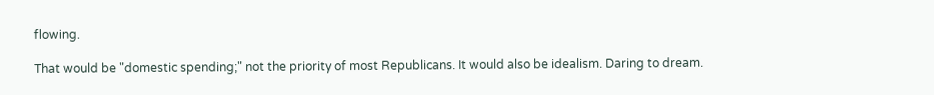flowing.

That would be "domestic spending;" not the priority of most Republicans. It would also be idealism. Daring to dream.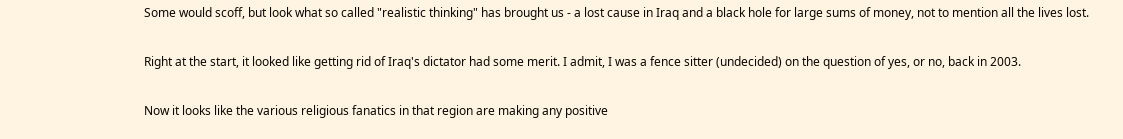Some would scoff, but look what so called "realistic thinking" has brought us - a lost cause in Iraq and a black hole for large sums of money, not to mention all the lives lost.

Right at the start, it looked like getting rid of Iraq's dictator had some merit. I admit, I was a fence sitter (undecided) on the question of yes, or no, back in 2003.

Now it looks like the various religious fanatics in that region are making any positive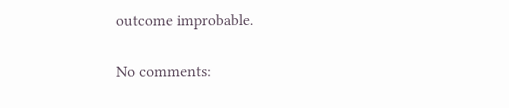outcome improbable.

No comments: